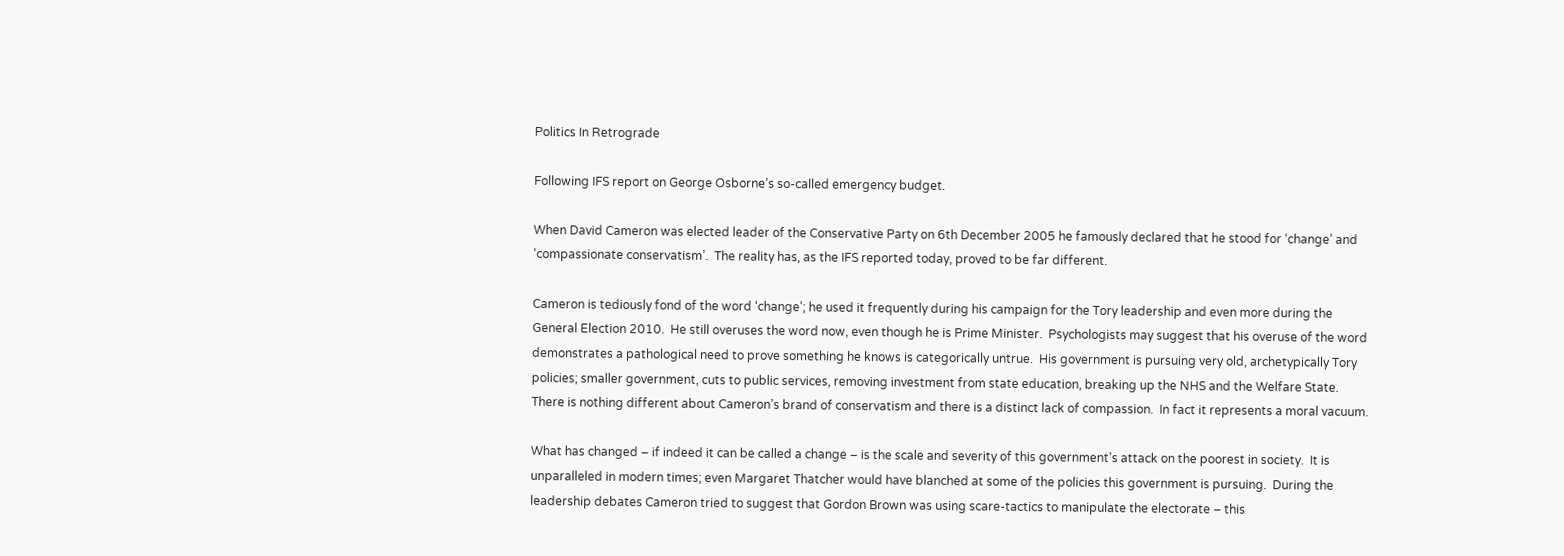Politics In Retrograde

Following IFS report on George Osborne’s so-called emergency budget.

When David Cameron was elected leader of the Conservative Party on 6th December 2005 he famously declared that he stood for ‘change’ and ‘compassionate conservatism’.  The reality has, as the IFS reported today, proved to be far different.

Cameron is tediously fond of the word ‘change’; he used it frequently during his campaign for the Tory leadership and even more during the General Election 2010.  He still overuses the word now, even though he is Prime Minister.  Psychologists may suggest that his overuse of the word demonstrates a pathological need to prove something he knows is categorically untrue.  His government is pursuing very old, archetypically Tory policies; smaller government, cuts to public services, removing investment from state education, breaking up the NHS and the Welfare State.  There is nothing different about Cameron’s brand of conservatism and there is a distinct lack of compassion.  In fact it represents a moral vacuum.

What has changed – if indeed it can be called a change – is the scale and severity of this government’s attack on the poorest in society.  It is unparalleled in modern times; even Margaret Thatcher would have blanched at some of the policies this government is pursuing.  During the leadership debates Cameron tried to suggest that Gordon Brown was using scare-tactics to manipulate the electorate – this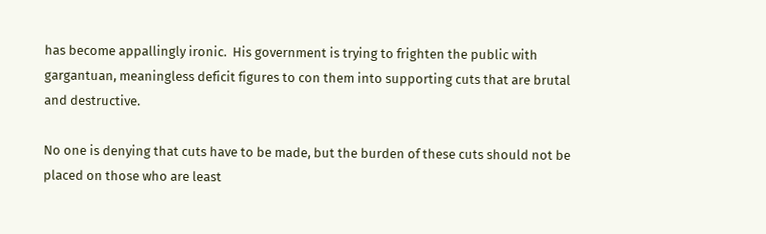has become appallingly ironic.  His government is trying to frighten the public with gargantuan, meaningless deficit figures to con them into supporting cuts that are brutal and destructive.

No one is denying that cuts have to be made, but the burden of these cuts should not be placed on those who are least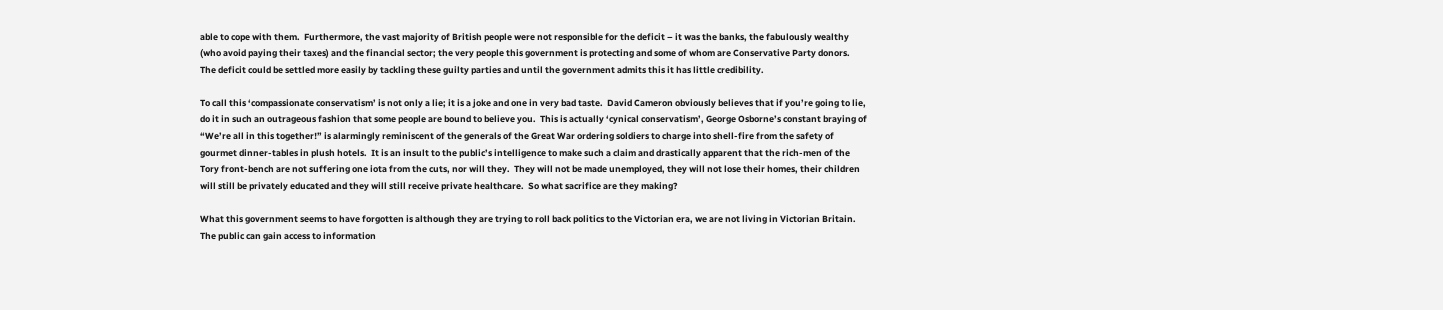able to cope with them.  Furthermore, the vast majority of British people were not responsible for the deficit – it was the banks, the fabulously wealthy (who avoid paying their taxes) and the financial sector; the very people this government is protecting and some of whom are Conservative Party donors.  The deficit could be settled more easily by tackling these guilty parties and until the government admits this it has little credibility.

To call this ‘compassionate conservatism’ is not only a lie; it is a joke and one in very bad taste.  David Cameron obviously believes that if you’re going to lie, do it in such an outrageous fashion that some people are bound to believe you.  This is actually ‘cynical conservatism’, George Osborne’s constant braying of “We’re all in this together!” is alarmingly reminiscent of the generals of the Great War ordering soldiers to charge into shell-fire from the safety of gourmet dinner-tables in plush hotels.  It is an insult to the public’s intelligence to make such a claim and drastically apparent that the rich-men of the Tory front-bench are not suffering one iota from the cuts, nor will they.  They will not be made unemployed, they will not lose their homes, their children will still be privately educated and they will still receive private healthcare.  So what sacrifice are they making?

What this government seems to have forgotten is although they are trying to roll back politics to the Victorian era, we are not living in Victorian Britain.  The public can gain access to information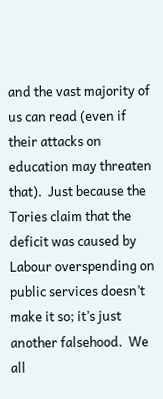and the vast majority of us can read (even if their attacks on education may threaten that).  Just because the Tories claim that the deficit was caused by Labour overspending on public services doesn’t make it so; it’s just another falsehood.  We all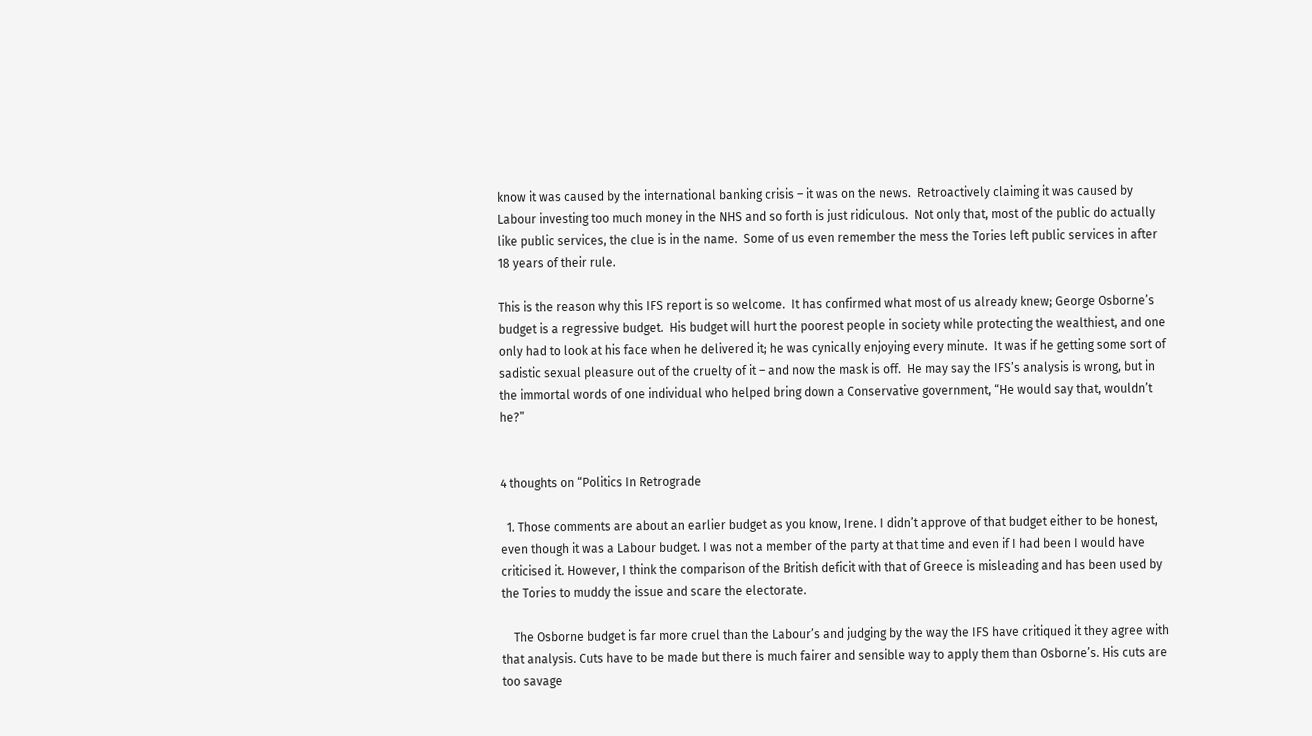know it was caused by the international banking crisis – it was on the news.  Retroactively claiming it was caused by Labour investing too much money in the NHS and so forth is just ridiculous.  Not only that, most of the public do actually like public services, the clue is in the name.  Some of us even remember the mess the Tories left public services in after 18 years of their rule.

This is the reason why this IFS report is so welcome.  It has confirmed what most of us already knew; George Osborne’s budget is a regressive budget.  His budget will hurt the poorest people in society while protecting the wealthiest, and one only had to look at his face when he delivered it; he was cynically enjoying every minute.  It was if he getting some sort of sadistic sexual pleasure out of the cruelty of it – and now the mask is off.  He may say the IFS’s analysis is wrong, but in the immortal words of one individual who helped bring down a Conservative government, “He would say that, wouldn’t he?”


4 thoughts on “Politics In Retrograde

  1. Those comments are about an earlier budget as you know, Irene. I didn’t approve of that budget either to be honest, even though it was a Labour budget. I was not a member of the party at that time and even if I had been I would have criticised it. However, I think the comparison of the British deficit with that of Greece is misleading and has been used by the Tories to muddy the issue and scare the electorate.

    The Osborne budget is far more cruel than the Labour’s and judging by the way the IFS have critiqued it they agree with that analysis. Cuts have to be made but there is much fairer and sensible way to apply them than Osborne’s. His cuts are too savage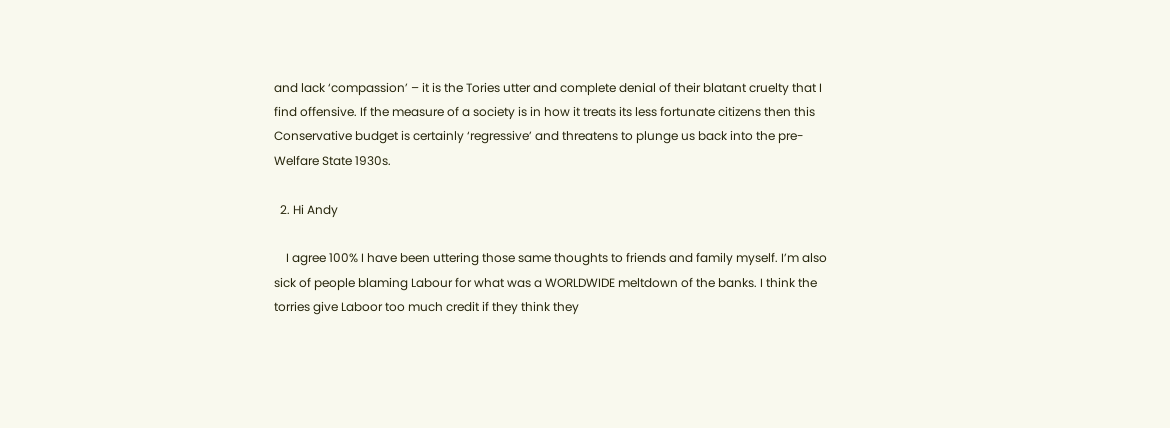and lack ‘compassion’ – it is the Tories utter and complete denial of their blatant cruelty that I find offensive. If the measure of a society is in how it treats its less fortunate citizens then this Conservative budget is certainly ‘regressive’ and threatens to plunge us back into the pre-Welfare State 1930s.

  2. Hi Andy

    I agree 100% I have been uttering those same thoughts to friends and family myself. I’m also sick of people blaming Labour for what was a WORLDWIDE meltdown of the banks. I think the torries give Laboor too much credit if they think they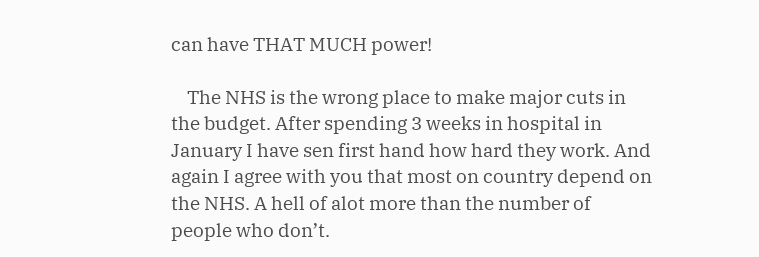can have THAT MUCH power!

    The NHS is the wrong place to make major cuts in the budget. After spending 3 weeks in hospital in January I have sen first hand how hard they work. And again I agree with you that most on country depend on the NHS. A hell of alot more than the number of people who don’t.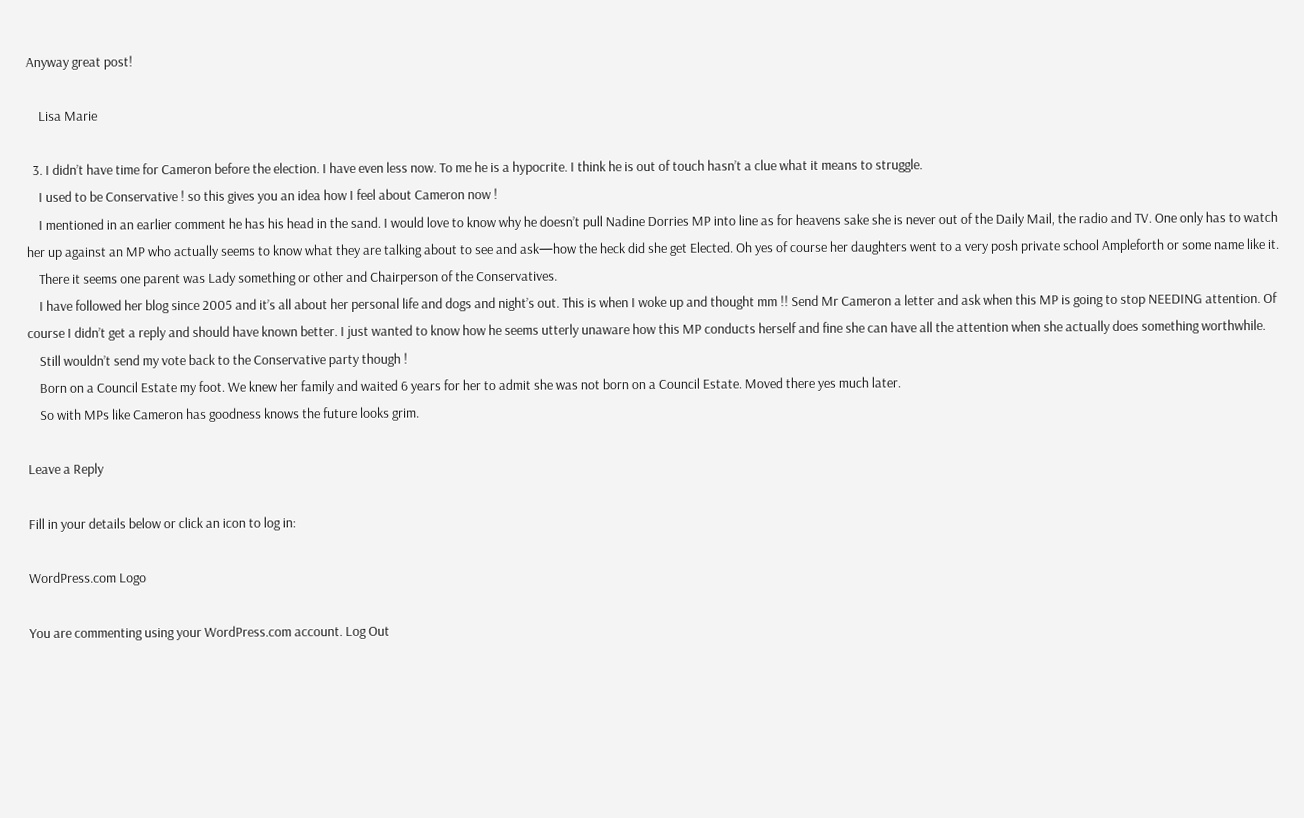Anyway great post!

    Lisa Marie

  3. I didn’t have time for Cameron before the election. I have even less now. To me he is a hypocrite. I think he is out of touch hasn’t a clue what it means to struggle.
    I used to be Conservative ! so this gives you an idea how I feel about Cameron now !
    I mentioned in an earlier comment he has his head in the sand. I would love to know why he doesn’t pull Nadine Dorries MP into line as for heavens sake she is never out of the Daily Mail, the radio and TV. One only has to watch her up against an MP who actually seems to know what they are talking about to see and ask—how the heck did she get Elected. Oh yes of course her daughters went to a very posh private school Ampleforth or some name like it.
    There it seems one parent was Lady something or other and Chairperson of the Conservatives.
    I have followed her blog since 2005 and it’s all about her personal life and dogs and night’s out. This is when I woke up and thought mm !! Send Mr Cameron a letter and ask when this MP is going to stop NEEDING attention. Of course I didn’t get a reply and should have known better. I just wanted to know how he seems utterly unaware how this MP conducts herself and fine she can have all the attention when she actually does something worthwhile.
    Still wouldn’t send my vote back to the Conservative party though !
    Born on a Council Estate my foot. We knew her family and waited 6 years for her to admit she was not born on a Council Estate. Moved there yes much later.
    So with MPs like Cameron has goodness knows the future looks grim.

Leave a Reply

Fill in your details below or click an icon to log in:

WordPress.com Logo

You are commenting using your WordPress.com account. Log Out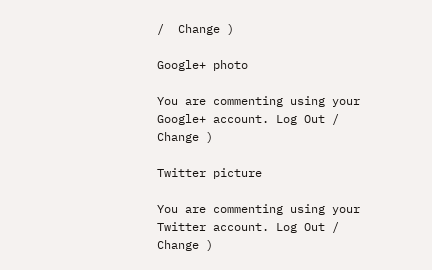/  Change )

Google+ photo

You are commenting using your Google+ account. Log Out /  Change )

Twitter picture

You are commenting using your Twitter account. Log Out /  Change )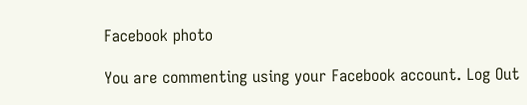Facebook photo

You are commenting using your Facebook account. Log Out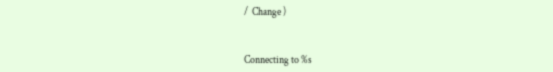/  Change )


Connecting to %s